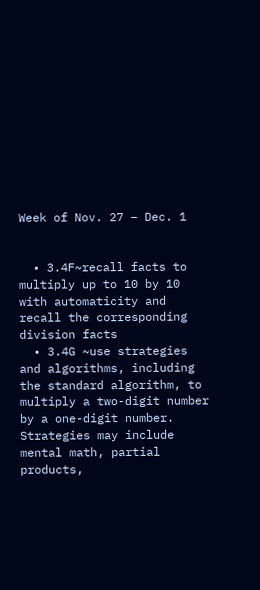Week of Nov. 27 – Dec. 1


  • 3.4F~recall facts to multiply up to 10 by 10 with automaticity and recall the corresponding division facts
  • 3.4G ~use strategies and algorithms, including the standard algorithm, to multiply a two-digit number by a one-digit number. Strategies may include mental math, partial products,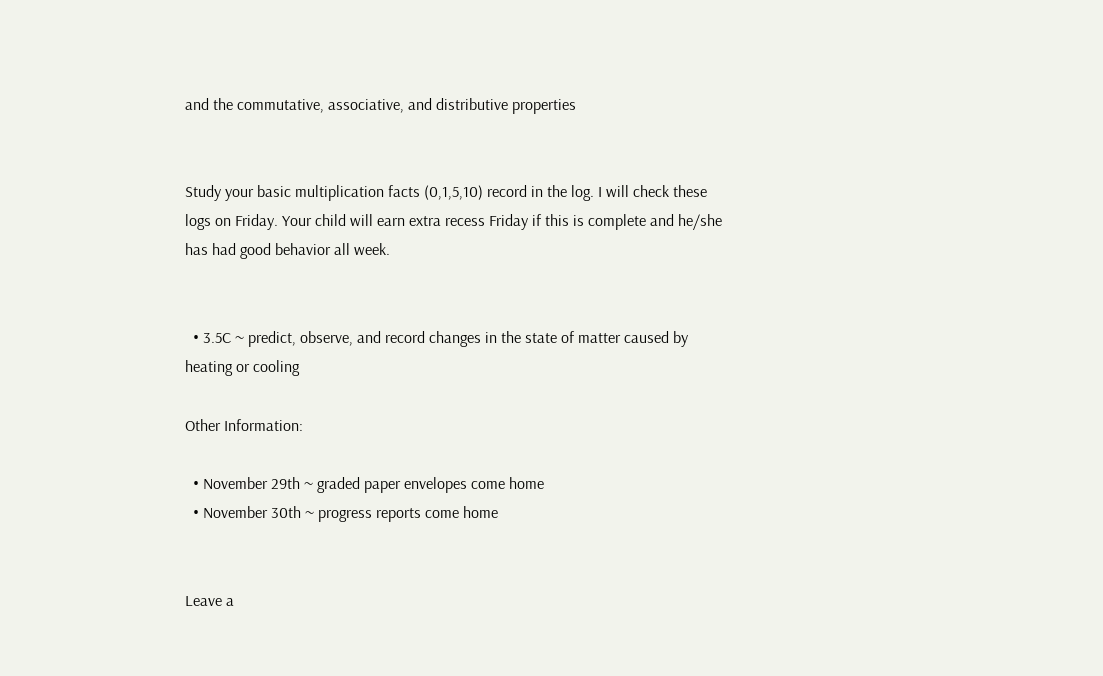and the commutative, associative, and distributive properties


Study your basic multiplication facts (0,1,5,10) record in the log. I will check these logs on Friday. Your child will earn extra recess Friday if this is complete and he/she has had good behavior all week.


  • 3.5C ~ predict, observe, and record changes in the state of matter caused by heating or cooling

Other Information:

  • November 29th ~ graded paper envelopes come home
  • November 30th ~ progress reports come home


Leave a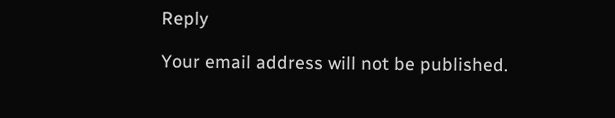Reply

Your email address will not be published.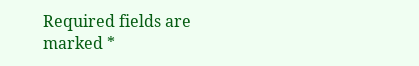Required fields are marked *